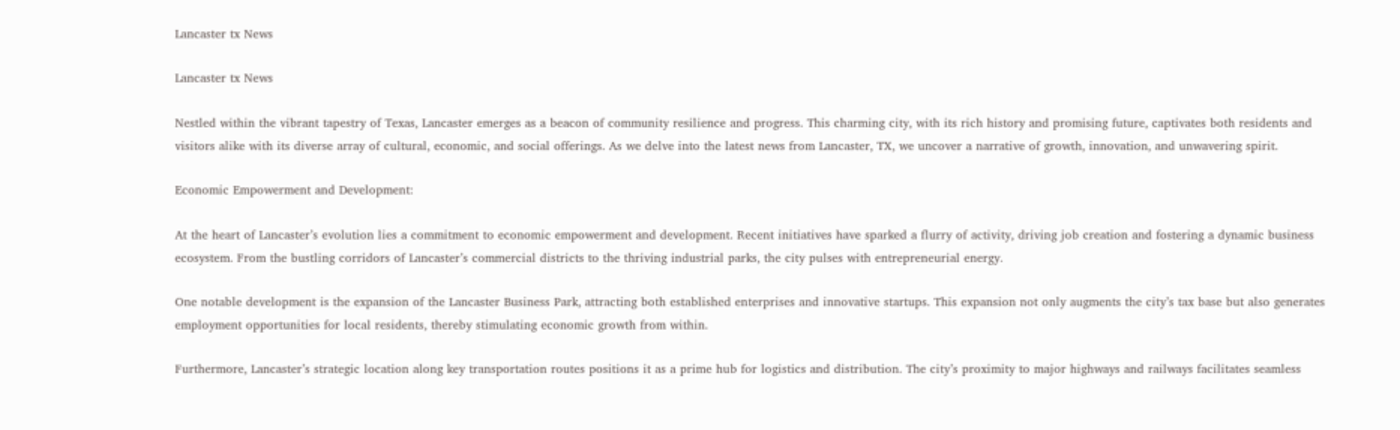Lancaster tx News

Lancaster tx News

Nestled within the vibrant tapestry of Texas, Lancaster emerges as a beacon of community resilience and progress. This charming city, with its rich history and promising future, captivates both residents and visitors alike with its diverse array of cultural, economic, and social offerings. As we delve into the latest news from Lancaster, TX, we uncover a narrative of growth, innovation, and unwavering spirit.

Economic Empowerment and Development:

At the heart of Lancaster’s evolution lies a commitment to economic empowerment and development. Recent initiatives have sparked a flurry of activity, driving job creation and fostering a dynamic business ecosystem. From the bustling corridors of Lancaster’s commercial districts to the thriving industrial parks, the city pulses with entrepreneurial energy.

One notable development is the expansion of the Lancaster Business Park, attracting both established enterprises and innovative startups. This expansion not only augments the city’s tax base but also generates employment opportunities for local residents, thereby stimulating economic growth from within.

Furthermore, Lancaster’s strategic location along key transportation routes positions it as a prime hub for logistics and distribution. The city’s proximity to major highways and railways facilitates seamless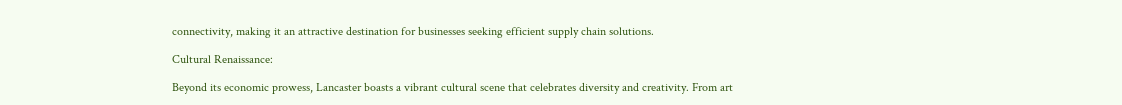connectivity, making it an attractive destination for businesses seeking efficient supply chain solutions.

Cultural Renaissance:

Beyond its economic prowess, Lancaster boasts a vibrant cultural scene that celebrates diversity and creativity. From art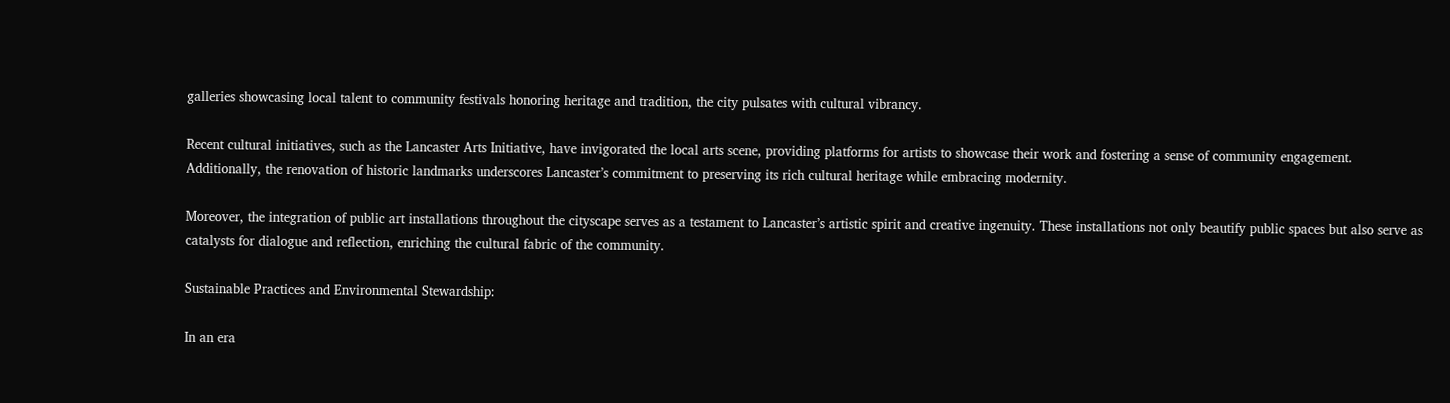galleries showcasing local talent to community festivals honoring heritage and tradition, the city pulsates with cultural vibrancy.

Recent cultural initiatives, such as the Lancaster Arts Initiative, have invigorated the local arts scene, providing platforms for artists to showcase their work and fostering a sense of community engagement. Additionally, the renovation of historic landmarks underscores Lancaster’s commitment to preserving its rich cultural heritage while embracing modernity.

Moreover, the integration of public art installations throughout the cityscape serves as a testament to Lancaster’s artistic spirit and creative ingenuity. These installations not only beautify public spaces but also serve as catalysts for dialogue and reflection, enriching the cultural fabric of the community.

Sustainable Practices and Environmental Stewardship:

In an era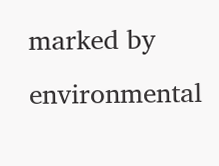marked by environmental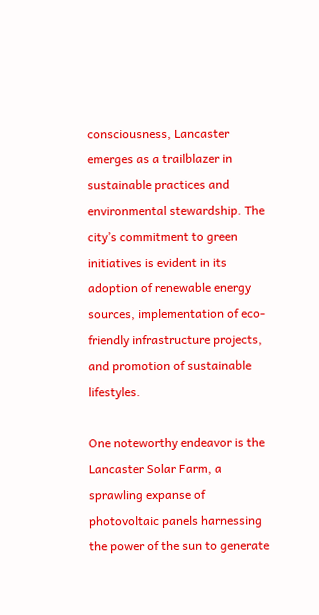consciousness, Lancaster emerges as a trailblazer in sustainable practices and environmental stewardship. The city’s commitment to green initiatives is evident in its adoption of renewable energy sources, implementation of eco-friendly infrastructure projects, and promotion of sustainable lifestyles.

One noteworthy endeavor is the Lancaster Solar Farm, a sprawling expanse of photovoltaic panels harnessing the power of the sun to generate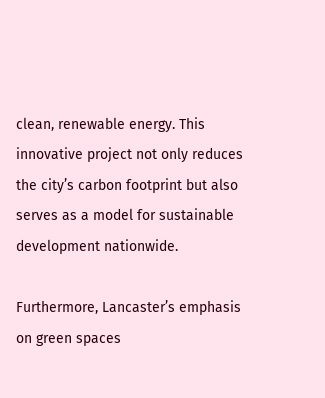clean, renewable energy. This innovative project not only reduces the city’s carbon footprint but also serves as a model for sustainable development nationwide.

Furthermore, Lancaster’s emphasis on green spaces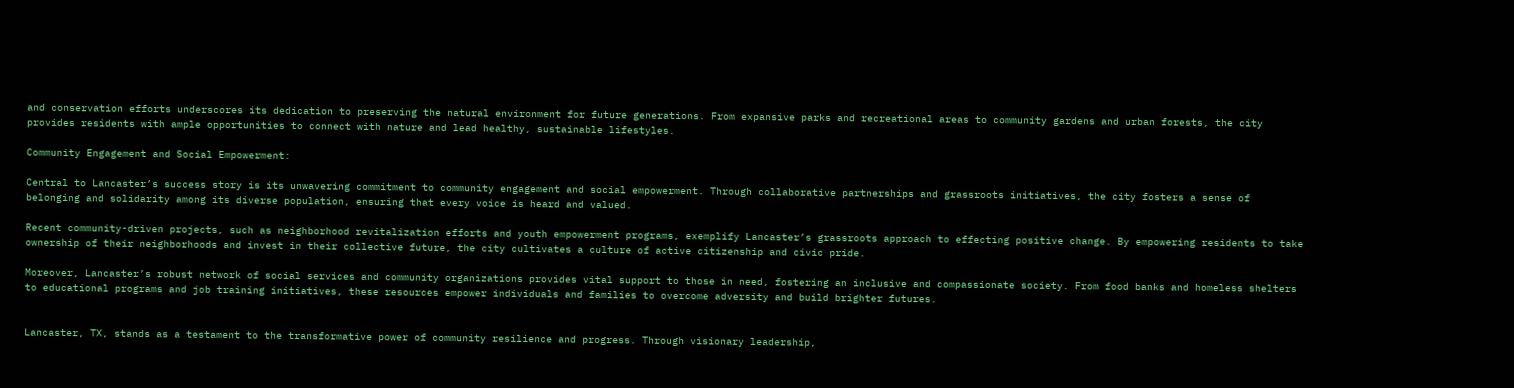and conservation efforts underscores its dedication to preserving the natural environment for future generations. From expansive parks and recreational areas to community gardens and urban forests, the city provides residents with ample opportunities to connect with nature and lead healthy, sustainable lifestyles.

Community Engagement and Social Empowerment:

Central to Lancaster’s success story is its unwavering commitment to community engagement and social empowerment. Through collaborative partnerships and grassroots initiatives, the city fosters a sense of belonging and solidarity among its diverse population, ensuring that every voice is heard and valued.

Recent community-driven projects, such as neighborhood revitalization efforts and youth empowerment programs, exemplify Lancaster’s grassroots approach to effecting positive change. By empowering residents to take ownership of their neighborhoods and invest in their collective future, the city cultivates a culture of active citizenship and civic pride.

Moreover, Lancaster’s robust network of social services and community organizations provides vital support to those in need, fostering an inclusive and compassionate society. From food banks and homeless shelters to educational programs and job training initiatives, these resources empower individuals and families to overcome adversity and build brighter futures.


Lancaster, TX, stands as a testament to the transformative power of community resilience and progress. Through visionary leadership,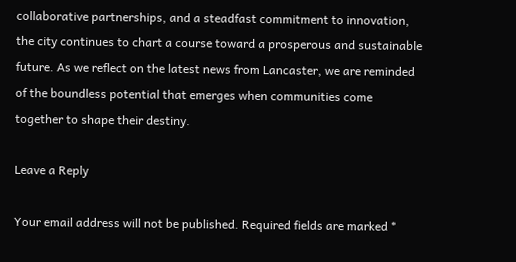collaborative partnerships, and a steadfast commitment to innovation, the city continues to chart a course toward a prosperous and sustainable future. As we reflect on the latest news from Lancaster, we are reminded of the boundless potential that emerges when communities come together to shape their destiny.

Leave a Reply

Your email address will not be published. Required fields are marked *